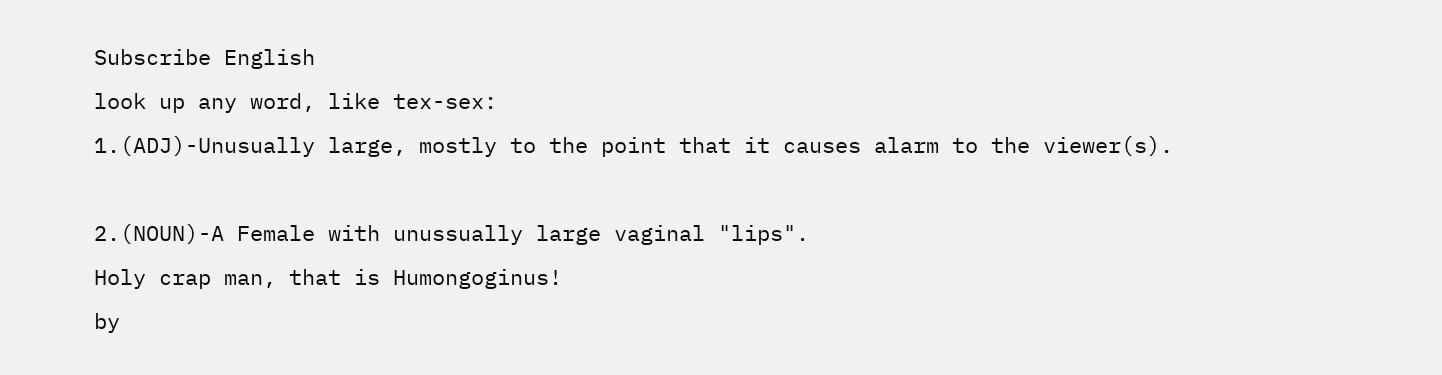Subscribe English
look up any word, like tex-sex:
1.(ADJ)-Unusually large, mostly to the point that it causes alarm to the viewer(s).

2.(NOUN)-A Female with unussually large vaginal "lips".
Holy crap man, that is Humongoginus!
by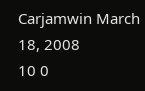Carjamwin March 18, 2008
10 0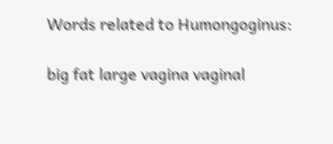Words related to Humongoginus:

big fat large vagina vaginal